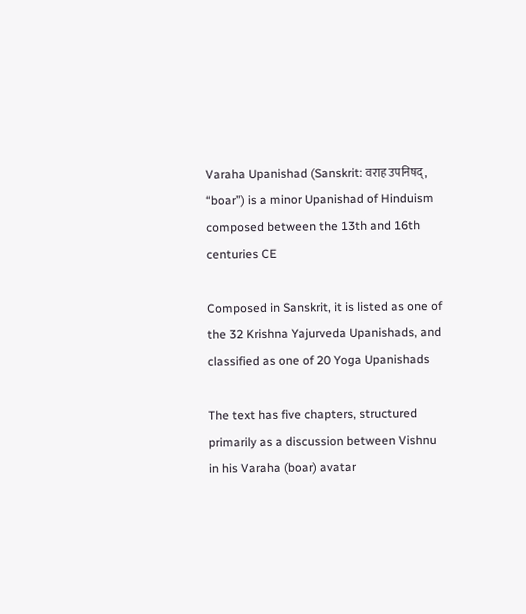Varaha Upanishad (Sanskrit: वराह उपनिषद्, “boar”) is a minor Upanishad of Hinduism composed between the 13th and 16th centuries CE

Composed in Sanskrit, it is listed as one of the 32 Krishna Yajurveda Upanishads, and classified as one of 20 Yoga Upanishads

The text has five chapters, structured primarily as a discussion between Vishnu in his Varaha (boar) avatar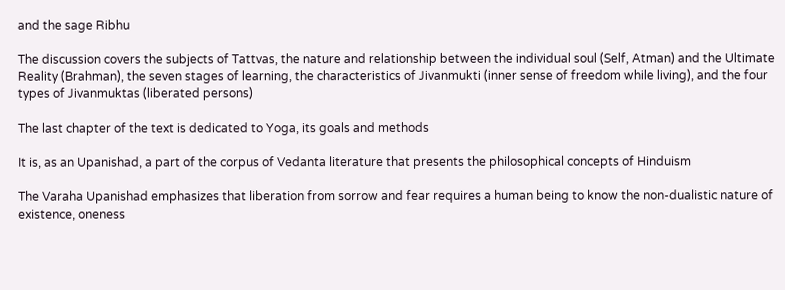and the sage Ribhu

The discussion covers the subjects of Tattvas, the nature and relationship between the individual soul (Self, Atman) and the Ultimate Reality (Brahman), the seven stages of learning, the characteristics of Jivanmukti (inner sense of freedom while living), and the four types of Jivanmuktas (liberated persons)

The last chapter of the text is dedicated to Yoga, its goals and methods

It is, as an Upanishad, a part of the corpus of Vedanta literature that presents the philosophical concepts of Hinduism

The Varaha Upanishad emphasizes that liberation from sorrow and fear requires a human being to know the non-dualistic nature of existence, oneness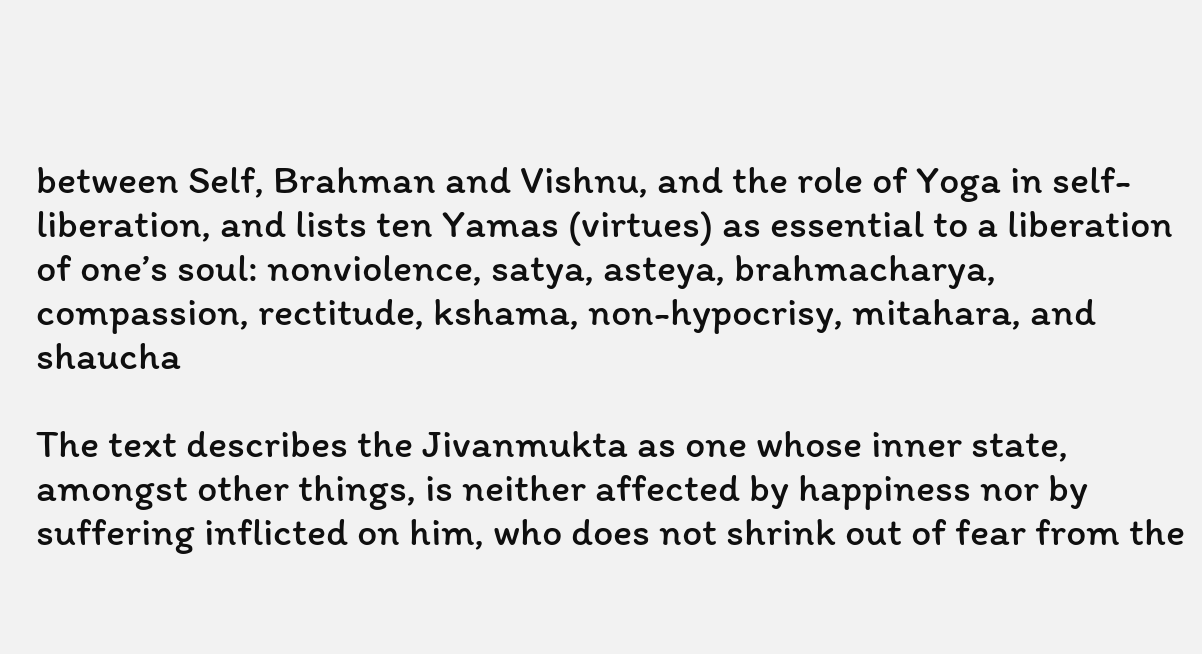between Self, Brahman and Vishnu, and the role of Yoga in self-liberation, and lists ten Yamas (virtues) as essential to a liberation of one’s soul: nonviolence, satya, asteya, brahmacharya, compassion, rectitude, kshama, non-hypocrisy, mitahara, and shaucha

The text describes the Jivanmukta as one whose inner state, amongst other things, is neither affected by happiness nor by suffering inflicted on him, who does not shrink out of fear from the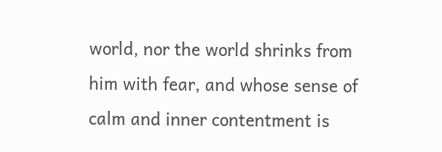world, nor the world shrinks from him with fear, and whose sense of calm and inner contentment is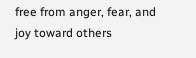free from anger, fear, and joy toward others